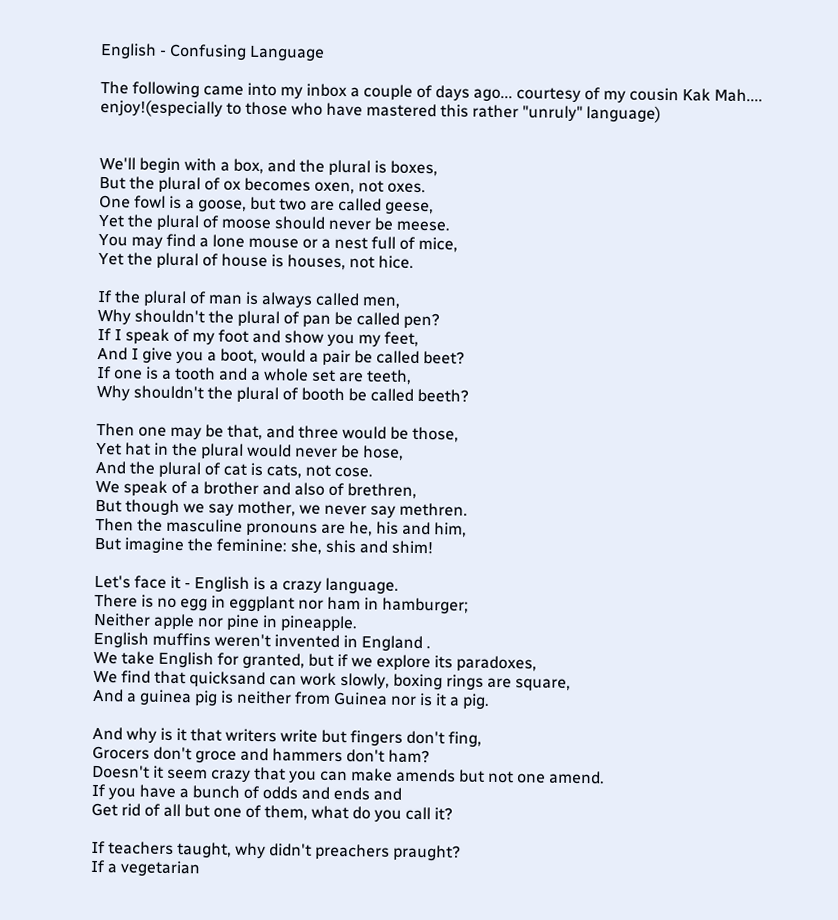English - Confusing Language

The following came into my inbox a couple of days ago... courtesy of my cousin Kak Mah.... enjoy!(especially to those who have mastered this rather "unruly" language)


We'll begin with a box, and the plural is boxes,
But the plural of ox becomes oxen, not oxes.
One fowl is a goose, but two are called geese,
Yet the plural of moose should never be meese.
You may find a lone mouse or a nest full of mice,
Yet the plural of house is houses, not hice.

If the plural of man is always called men,
Why shouldn't the plural of pan be called pen?
If I speak of my foot and show you my feet,
And I give you a boot, would a pair be called beet?
If one is a tooth and a whole set are teeth,
Why shouldn't the plural of booth be called beeth?

Then one may be that, and three would be those,
Yet hat in the plural would never be hose,
And the plural of cat is cats, not cose.
We speak of a brother and also of brethren,
But though we say mother, we never say methren.
Then the masculine pronouns are he, his and him,
But imagine the feminine: she, shis and shim!

Let's face it - English is a crazy language.
There is no egg in eggplant nor ham in hamburger;
Neither apple nor pine in pineapple.
English muffins weren't invented in England .
We take English for granted, but if we explore its paradoxes,
We find that quicksand can work slowly, boxing rings are square,
And a guinea pig is neither from Guinea nor is it a pig.

And why is it that writers write but fingers don't fing,
Grocers don't groce and hammers don't ham?
Doesn't it seem crazy that you can make amends but not one amend.
If you have a bunch of odds and ends and
Get rid of all but one of them, what do you call it?

If teachers taught, why didn't preachers praught?
If a vegetarian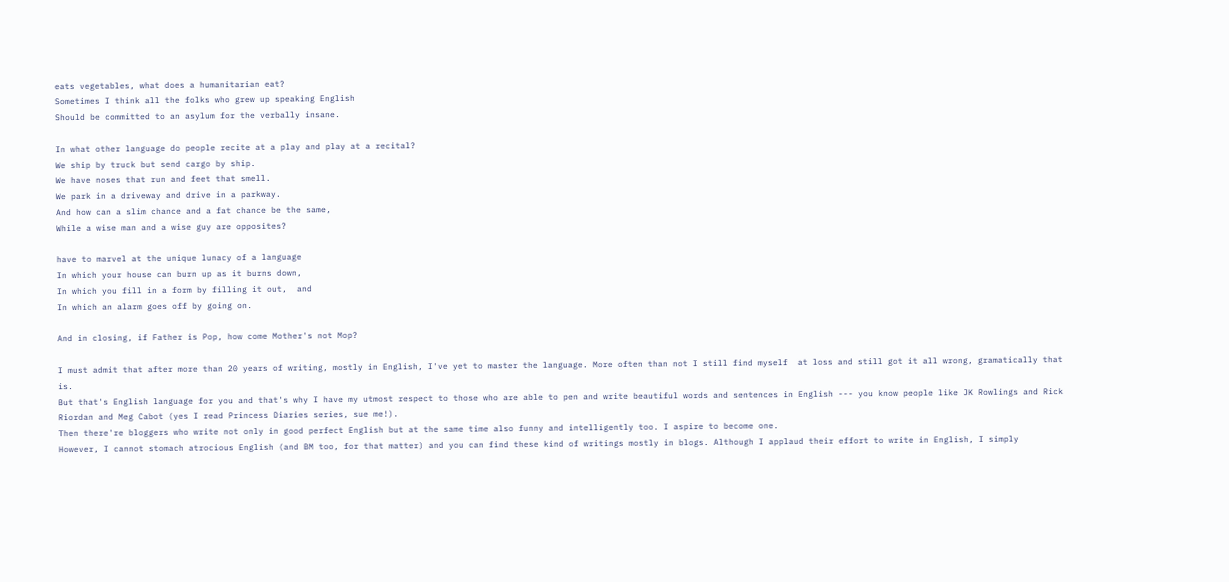eats vegetables, what does a humanitarian eat?
Sometimes I think all the folks who grew up speaking English
Should be committed to an asylum for the verbally insane.

In what other language do people recite at a play and play at a recital?
We ship by truck but send cargo by ship.
We have noses that run and feet that smell.
We park in a driveway and drive in a parkway.
And how can a slim chance and a fat chance be the same,
While a wise man and a wise guy are opposites?

have to marvel at the unique lunacy of a language
In which your house can burn up as it burns down,
In which you fill in a form by filling it out,  and
In which an alarm goes off by going on.

And in closing, if Father is Pop, how come Mother's not Mop?

I must admit that after more than 20 years of writing, mostly in English, I've yet to master the language. More often than not I still find myself  at loss and still got it all wrong, gramatically that is.
But that's English language for you and that's why I have my utmost respect to those who are able to pen and write beautiful words and sentences in English --- you know people like JK Rowlings and Rick Riordan and Meg Cabot (yes I read Princess Diaries series, sue me!).
Then there're bloggers who write not only in good perfect English but at the same time also funny and intelligently too. I aspire to become one.
However, I cannot stomach atrocious English (and BM too, for that matter) and you can find these kind of writings mostly in blogs. Although I applaud their effort to write in English, I simply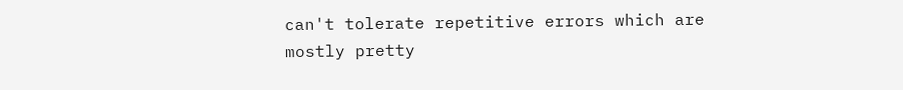can't tolerate repetitive errors which are mostly pretty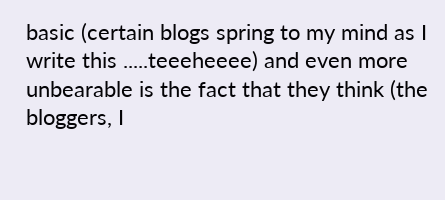basic (certain blogs spring to my mind as I write this .....teeeheeee) and even more unbearable is the fact that they think (the bloggers, I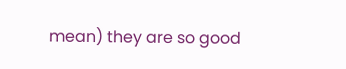mean) they are so good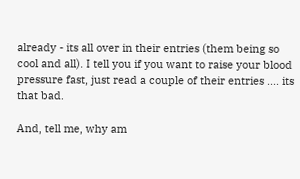already - its all over in their entries (them being so cool and all). I tell you if you want to raise your blood pressure fast, just read a couple of their entries .... its that bad.

And, tell me, why am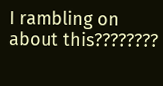I rambling on about this????????